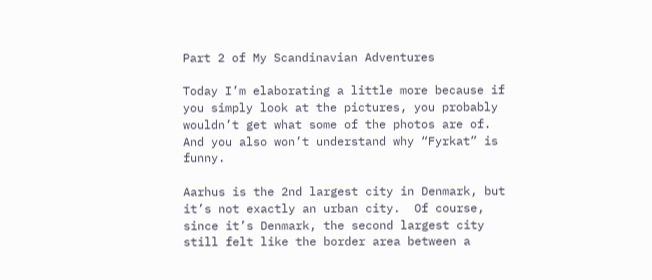Part 2 of My Scandinavian Adventures

Today I’m elaborating a little more because if you simply look at the pictures, you probably wouldn’t get what some of the photos are of.  And you also won’t understand why “Fyrkat” is funny.

Aarhus is the 2nd largest city in Denmark, but it’s not exactly an urban city.  Of course, since it’s Denmark, the second largest city still felt like the border area between a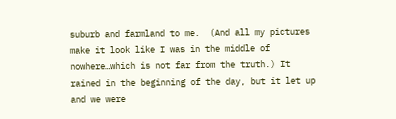suburb and farmland to me.  (And all my pictures make it look like I was in the middle of nowhere…which is not far from the truth.) It rained in the beginning of the day, but it let up and we were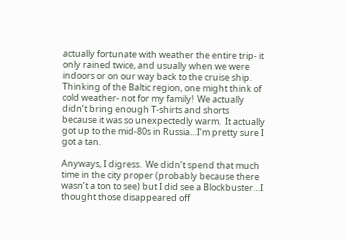actually fortunate with weather the entire trip- it only rained twice, and usually when we were indoors or on our way back to the cruise ship.  Thinking of the Baltic region, one might think of cold weather- not for my family!  We actually didn’t bring enough T-shirts and shorts because it was so unexpectedly warm.  It actually got up to the mid-80s in Russia…I’m pretty sure I got a tan.

Anyways, I digress.  We didn’t spend that much time in the city proper (probably because there wasn’t a ton to see) but I did see a Blockbuster…I thought those disappeared off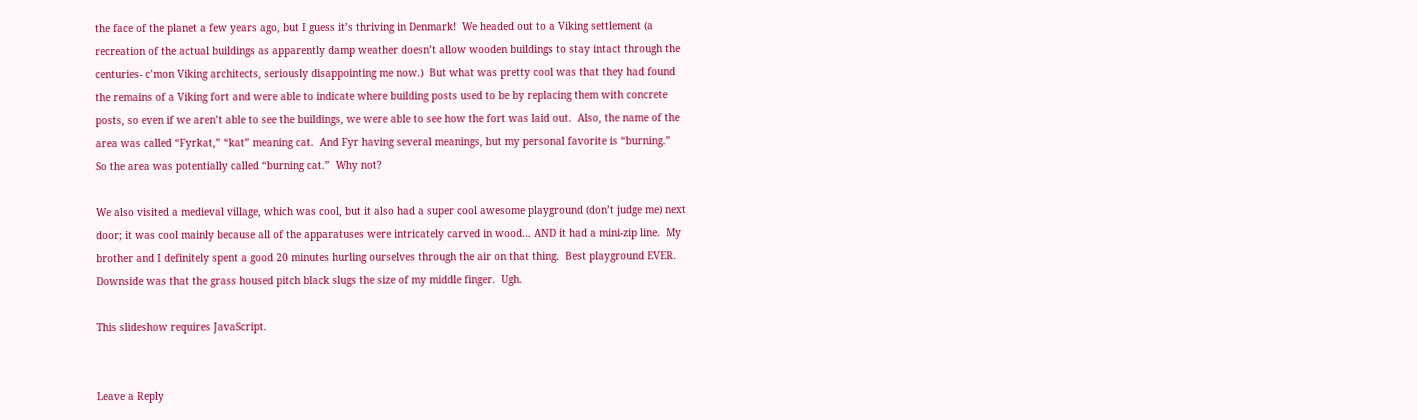the face of the planet a few years ago, but I guess it’s thriving in Denmark!  We headed out to a Viking settlement (a recreation of the actual buildings as apparently damp weather doesn’t allow wooden buildings to stay intact through the centuries- c’mon Viking architects, seriously disappointing me now.)  But what was pretty cool was that they had found the remains of a Viking fort and were able to indicate where building posts used to be by replacing them with concrete posts, so even if we aren’t able to see the buildings, we were able to see how the fort was laid out.  Also, the name of the area was called “Fyrkat,” “kat” meaning cat.  And Fyr having several meanings, but my personal favorite is “burning.”  So the area was potentially called “burning cat.”  Why not?

We also visited a medieval village, which was cool, but it also had a super cool awesome playground (don’t judge me) next door; it was cool mainly because all of the apparatuses were intricately carved in wood… AND it had a mini-zip line.  My brother and I definitely spent a good 20 minutes hurling ourselves through the air on that thing.  Best playground EVER.  Downside was that the grass housed pitch black slugs the size of my middle finger.  Ugh.

This slideshow requires JavaScript.


Leave a Reply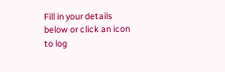Fill in your details below or click an icon to log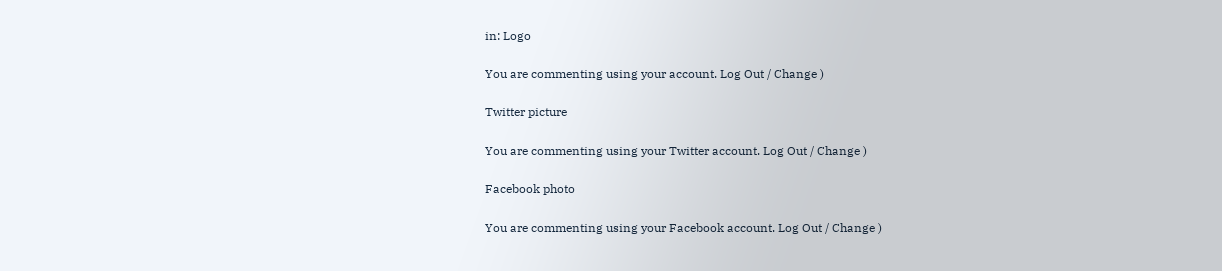in: Logo

You are commenting using your account. Log Out / Change )

Twitter picture

You are commenting using your Twitter account. Log Out / Change )

Facebook photo

You are commenting using your Facebook account. Log Out / Change )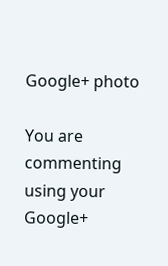Google+ photo

You are commenting using your Google+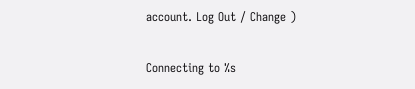account. Log Out / Change )

Connecting to %s